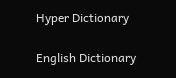Hyper Dictionary

English Dictionary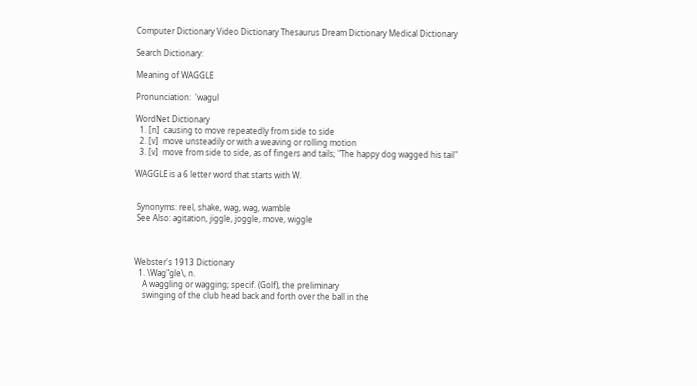Computer Dictionary Video Dictionary Thesaurus Dream Dictionary Medical Dictionary

Search Dictionary:

Meaning of WAGGLE

Pronunciation:  'wagul

WordNet Dictionary
  1. [n]  causing to move repeatedly from side to side
  2. [v]  move unsteadily or with a weaving or rolling motion
  3. [v]  move from side to side, as of fingers and tails; "The happy dog wagged his tail"

WAGGLE is a 6 letter word that starts with W.


 Synonyms: reel, shake, wag, wag, wamble
 See Also: agitation, jiggle, joggle, move, wiggle



Webster's 1913 Dictionary
  1. \Wag"gle\, n.
    A waggling or wagging; specif. (Golf), the preliminary
    swinging of the club head back and forth over the ball in the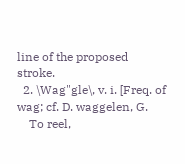line of the proposed stroke.
  2. \Wag"gle\, v. i. [Freq. of wag; cf. D. waggelen, G.
    To reel,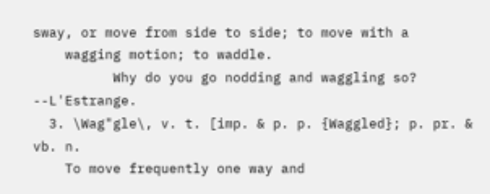sway, or move from side to side; to move with a
    wagging motion; to waddle.
          Why do you go nodding and waggling so?   --L'Estrange.
  3. \Wag"gle\, v. t. [imp. & p. p. {Waggled}; p. pr. & vb. n.
    To move frequently one way and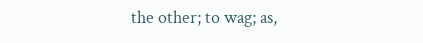the other; to wag; as,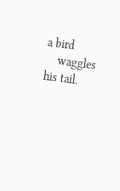a bird
    waggles his tail.